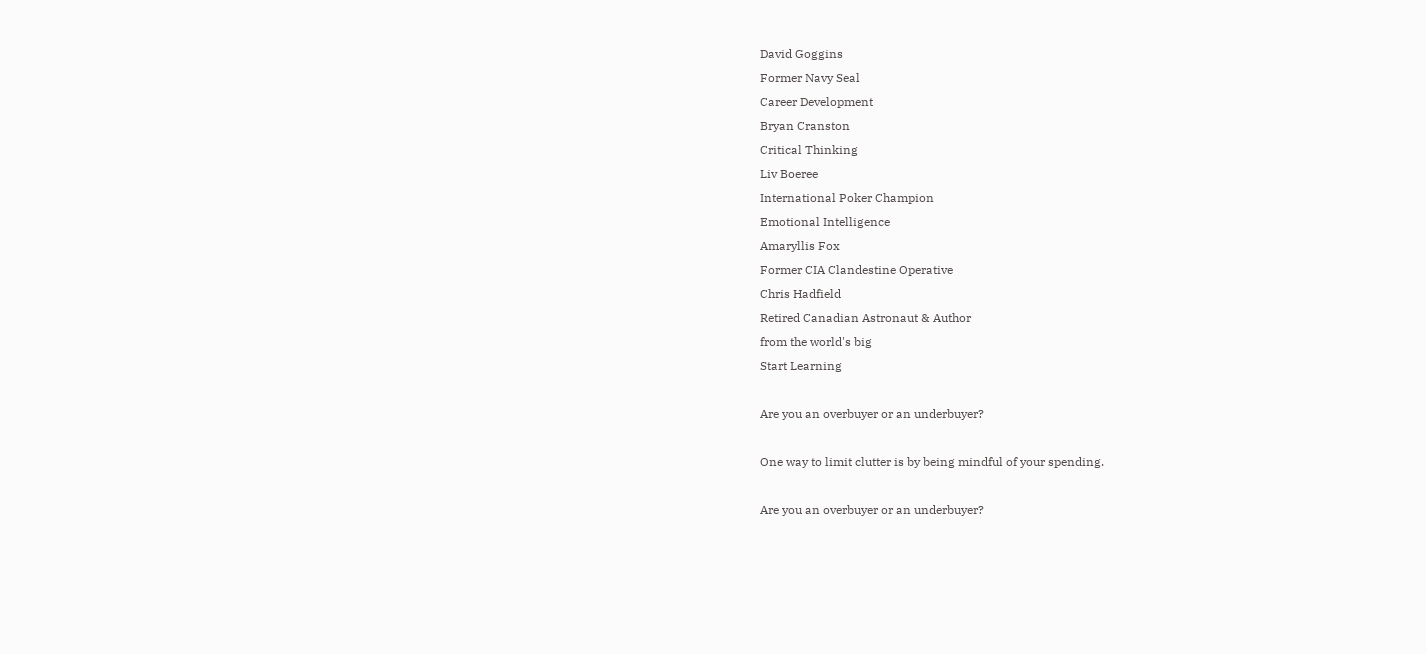David Goggins
Former Navy Seal
Career Development
Bryan Cranston
Critical Thinking
Liv Boeree
International Poker Champion
Emotional Intelligence
Amaryllis Fox
Former CIA Clandestine Operative
Chris Hadfield
Retired Canadian Astronaut & Author
from the world's big
Start Learning

Are you an overbuyer or an underbuyer?

One way to limit clutter is by being mindful of your spending.

Are you an overbuyer or an underbuyer?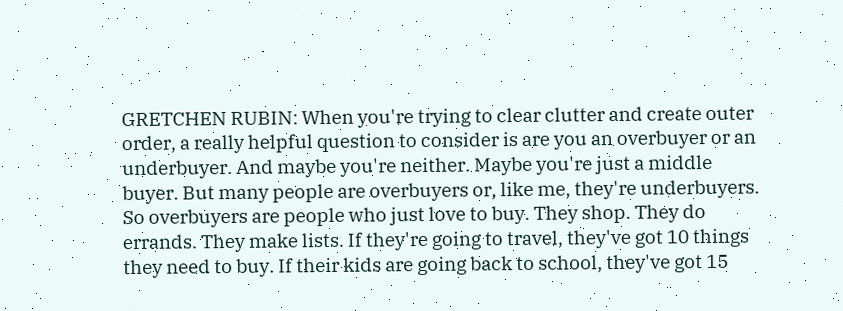GRETCHEN RUBIN: When you're trying to clear clutter and create outer order, a really helpful question to consider is are you an overbuyer or an underbuyer. And maybe you're neither. Maybe you're just a middle buyer. But many people are overbuyers or, like me, they're underbuyers. So overbuyers are people who just love to buy. They shop. They do errands. They make lists. If they're going to travel, they've got 10 things they need to buy. If their kids are going back to school, they've got 15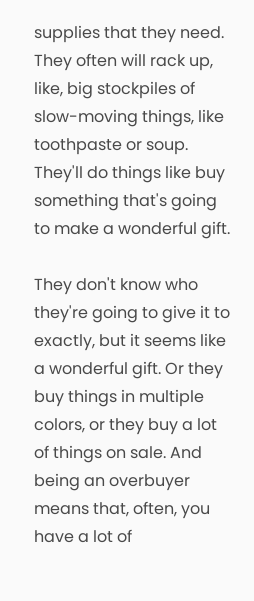supplies that they need. They often will rack up, like, big stockpiles of slow-moving things, like toothpaste or soup. They'll do things like buy something that's going to make a wonderful gift.

They don't know who they're going to give it to exactly, but it seems like a wonderful gift. Or they buy things in multiple colors, or they buy a lot of things on sale. And being an overbuyer means that, often, you have a lot of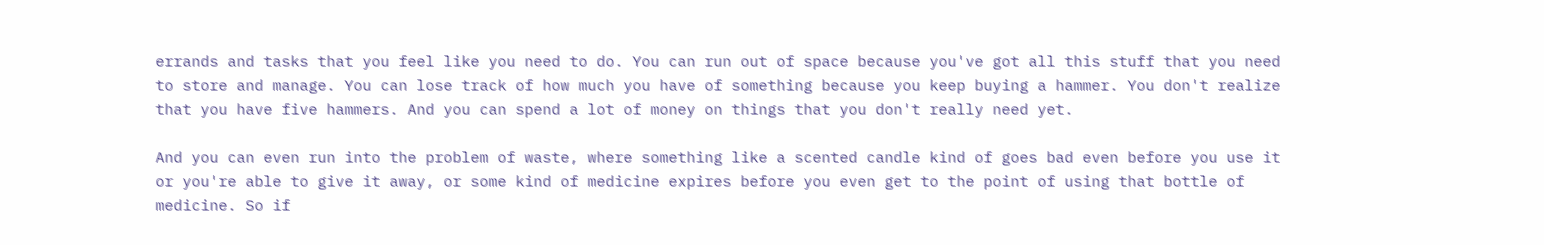errands and tasks that you feel like you need to do. You can run out of space because you've got all this stuff that you need to store and manage. You can lose track of how much you have of something because you keep buying a hammer. You don't realize that you have five hammers. And you can spend a lot of money on things that you don't really need yet.

And you can even run into the problem of waste, where something like a scented candle kind of goes bad even before you use it or you're able to give it away, or some kind of medicine expires before you even get to the point of using that bottle of medicine. So if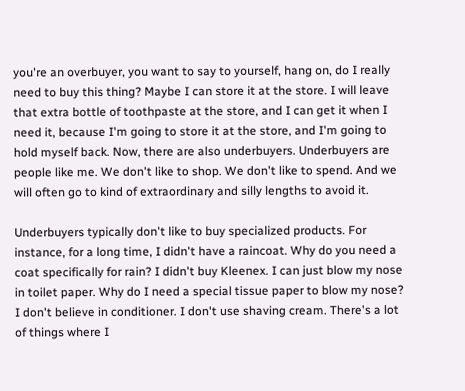you're an overbuyer, you want to say to yourself, hang on, do I really need to buy this thing? Maybe I can store it at the store. I will leave that extra bottle of toothpaste at the store, and I can get it when I need it, because I'm going to store it at the store, and I'm going to hold myself back. Now, there are also underbuyers. Underbuyers are people like me. We don't like to shop. We don't like to spend. And we will often go to kind of extraordinary and silly lengths to avoid it.

Underbuyers typically don't like to buy specialized products. For instance, for a long time, I didn't have a raincoat. Why do you need a coat specifically for rain? I didn't buy Kleenex. I can just blow my nose in toilet paper. Why do I need a special tissue paper to blow my nose? I don't believe in conditioner. I don't use shaving cream. There's a lot of things where I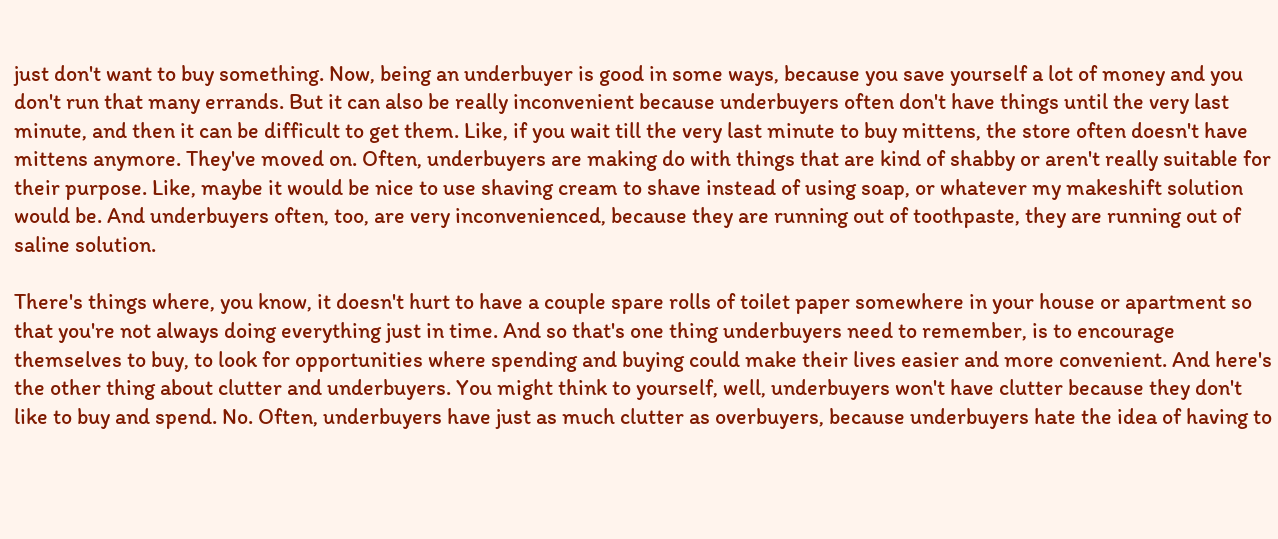just don't want to buy something. Now, being an underbuyer is good in some ways, because you save yourself a lot of money and you don't run that many errands. But it can also be really inconvenient because underbuyers often don't have things until the very last minute, and then it can be difficult to get them. Like, if you wait till the very last minute to buy mittens, the store often doesn't have mittens anymore. They've moved on. Often, underbuyers are making do with things that are kind of shabby or aren't really suitable for their purpose. Like, maybe it would be nice to use shaving cream to shave instead of using soap, or whatever my makeshift solution would be. And underbuyers often, too, are very inconvenienced, because they are running out of toothpaste, they are running out of saline solution.

There's things where, you know, it doesn't hurt to have a couple spare rolls of toilet paper somewhere in your house or apartment so that you're not always doing everything just in time. And so that's one thing underbuyers need to remember, is to encourage themselves to buy, to look for opportunities where spending and buying could make their lives easier and more convenient. And here's the other thing about clutter and underbuyers. You might think to yourself, well, underbuyers won't have clutter because they don't like to buy and spend. No. Often, underbuyers have just as much clutter as overbuyers, because underbuyers hate the idea of having to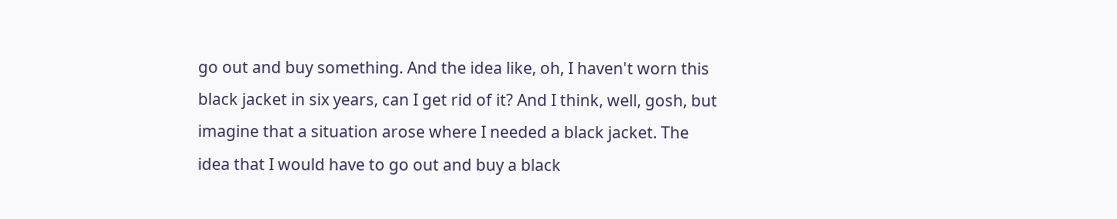go out and buy something. And the idea like, oh, I haven't worn this black jacket in six years, can I get rid of it? And I think, well, gosh, but imagine that a situation arose where I needed a black jacket. The idea that I would have to go out and buy a black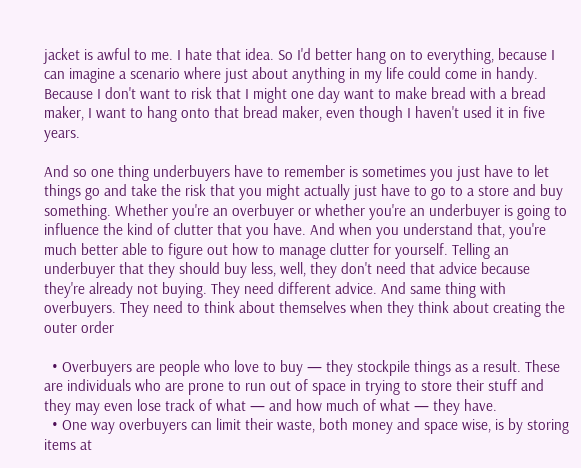jacket is awful to me. I hate that idea. So I'd better hang on to everything, because I can imagine a scenario where just about anything in my life could come in handy. Because I don't want to risk that I might one day want to make bread with a bread maker, I want to hang onto that bread maker, even though I haven't used it in five years.

And so one thing underbuyers have to remember is sometimes you just have to let things go and take the risk that you might actually just have to go to a store and buy something. Whether you're an overbuyer or whether you're an underbuyer is going to influence the kind of clutter that you have. And when you understand that, you're much better able to figure out how to manage clutter for yourself. Telling an underbuyer that they should buy less, well, they don't need that advice because they're already not buying. They need different advice. And same thing with overbuyers. They need to think about themselves when they think about creating the outer order

  • Overbuyers are people who love to buy — they stockpile things as a result. These are individuals who are prone to run out of space in trying to store their stuff and they may even lose track of what — and how much of what — they have.
  • One way overbuyers can limit their waste, both money and space wise, is by storing items at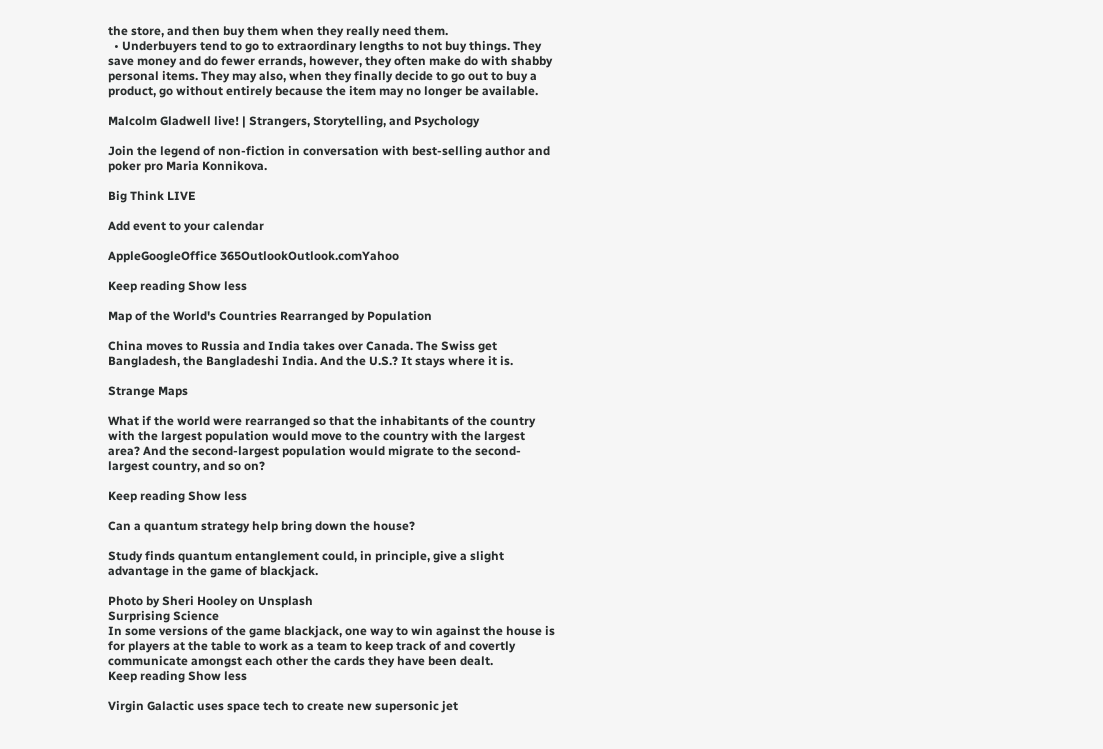the store, and then buy them when they really need them.
  • Underbuyers tend to go to extraordinary lengths to not buy things. They save money and do fewer errands, however, they often make do with shabby personal items. They may also, when they finally decide to go out to buy a product, go without entirely because the item may no longer be available.

Malcolm Gladwell live! | Strangers, Storytelling, and Psychology

Join the legend of non-fiction in conversation with best-selling author and poker pro Maria Konnikova.

Big Think LIVE

Add event to your calendar

AppleGoogleOffice 365OutlookOutlook.comYahoo

Keep reading Show less

Map of the World's Countries Rearranged by Population

China moves to Russia and India takes over Canada. The Swiss get Bangladesh, the Bangladeshi India. And the U.S.? It stays where it is.

Strange Maps

What if the world were rearranged so that the inhabitants of the country with the largest population would move to the country with the largest area? And the second-largest population would migrate to the second-largest country, and so on?

Keep reading Show less

Can a quantum strategy help bring down the house?

Study finds quantum entanglement could, in principle, give a slight advantage in the game of blackjack.

Photo by Sheri Hooley on Unsplash
Surprising Science
In some versions of the game blackjack, one way to win against the house is for players at the table to work as a team to keep track of and covertly communicate amongst each other the cards they have been dealt.
Keep reading Show less

Virgin Galactic uses space tech to create new supersonic jet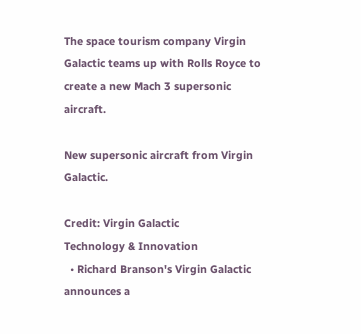The space tourism company Virgin Galactic teams up with Rolls Royce to create a new Mach 3 supersonic aircraft.

New supersonic aircraft from Virgin Galactic.

Credit: Virgin Galactic
Technology & Innovation
  • Richard Branson's Virgin Galactic announces a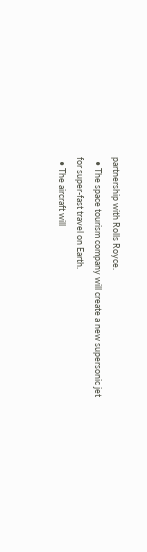partnership with Rolls Royce.
  • The space tourism company will create a new supersonic jet for super-fast travel on Earth.
  • The aircraft will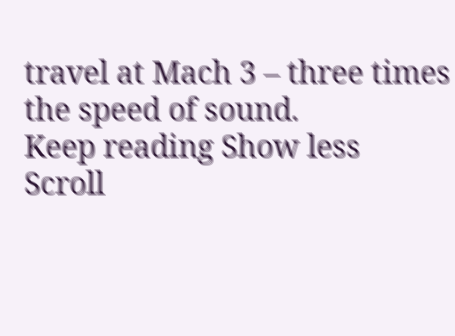travel at Mach 3 – three times the speed of sound.
Keep reading Show less
Scroll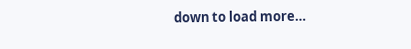down to load more…